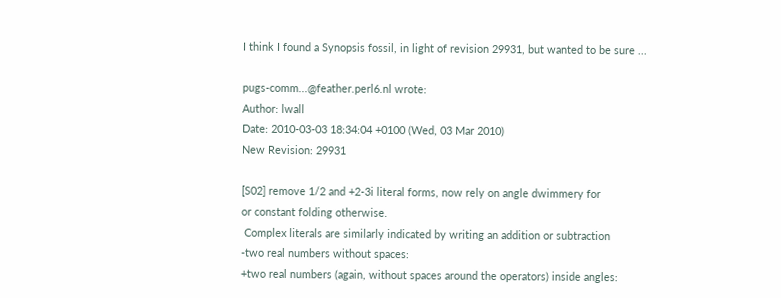I think I found a Synopsis fossil, in light of revision 29931, but wanted to be sure ...

pugs-comm...@feather.perl6.nl wrote:
Author: lwall
Date: 2010-03-03 18:34:04 +0100 (Wed, 03 Mar 2010)
New Revision: 29931

[S02] remove 1/2 and +2-3i literal forms, now rely on angle dwimmery for
or constant folding otherwise.
 Complex literals are similarly indicated by writing an addition or subtraction
-two real numbers without spaces:
+two real numbers (again, without spaces around the operators) inside angles: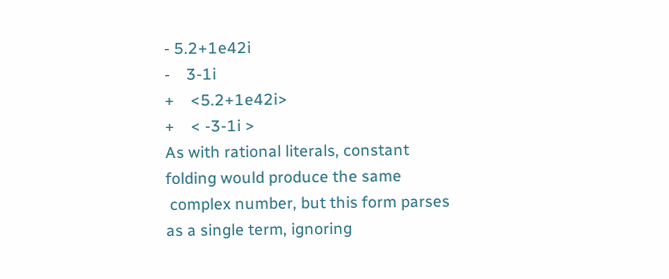- 5.2+1e42i
-    3-1i
+    <5.2+1e42i>
+    < -3-1i >
As with rational literals, constant folding would produce the same
 complex number, but this form parses as a single term, ignoring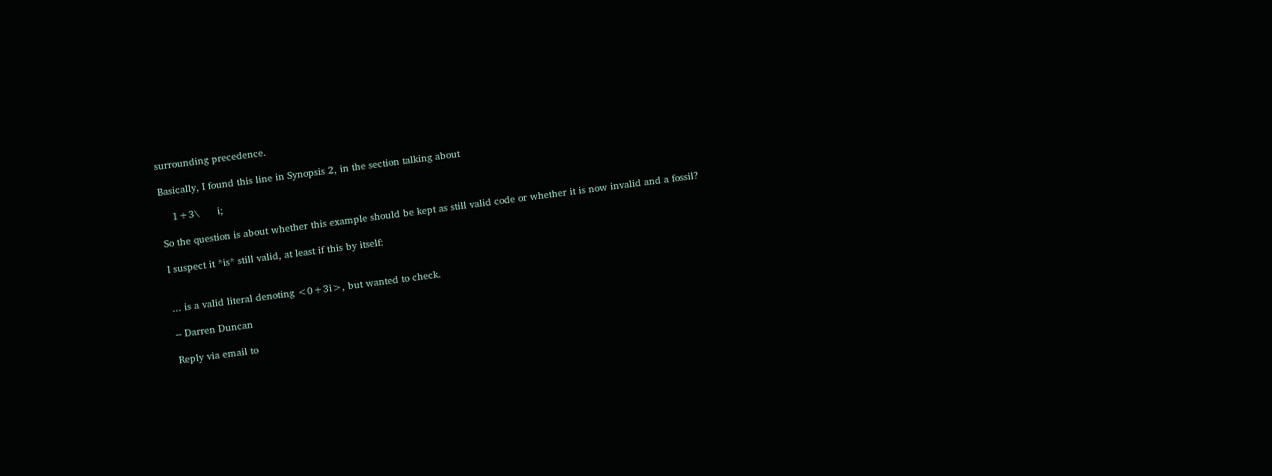surrounding precedence.

Basically, I found this line in Synopsis 2, in the section talking about

    1+3\      i;

So the question is about whether this example should be kept as still valid code or whether it is now invalid and a fossil?

I suspect it *is* still valid, at least if this by itself:


... is a valid literal denoting <0+3i>, but wanted to check.

-- Darren Duncan

Reply via email to